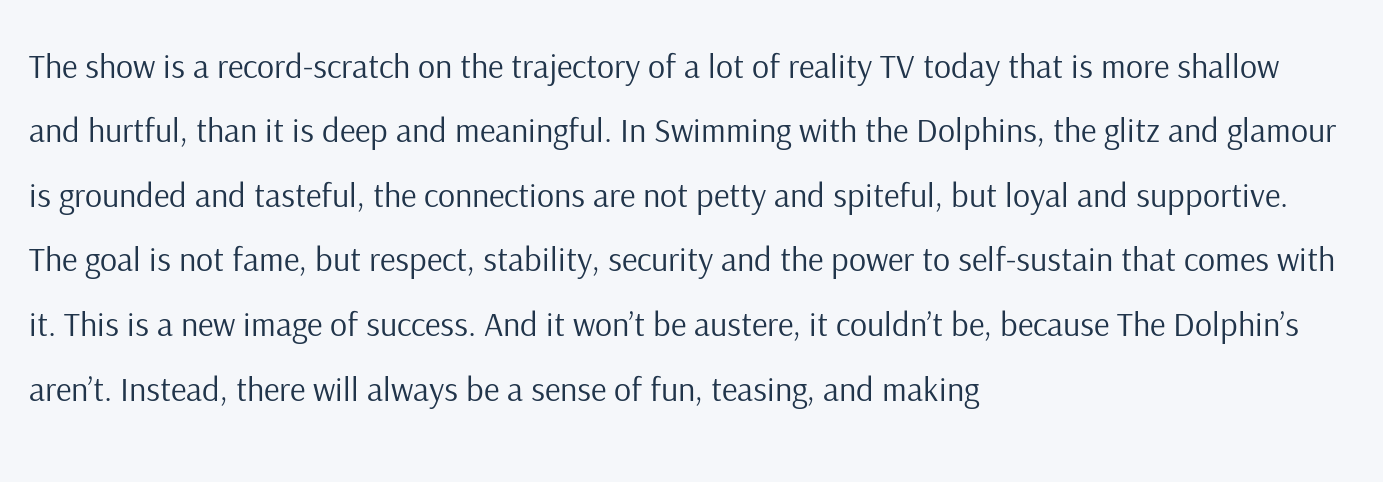The show is a record-scratch on the trajectory of a lot of reality TV today that is more shallow and hurtful, than it is deep and meaningful. In Swimming with the Dolphins, the glitz and glamour is grounded and tasteful, the connections are not petty and spiteful, but loyal and supportive. The goal is not fame, but respect, stability, security and the power to self-sustain that comes with it. This is a new image of success. And it won’t be austere, it couldn’t be, because The Dolphin’s aren’t. Instead, there will always be a sense of fun, teasing, and making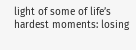light of some of life’s hardest moments: losing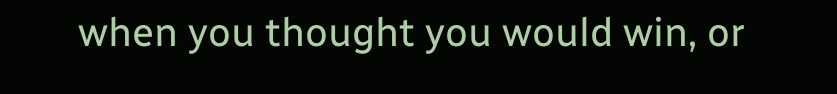when you thought you would win, or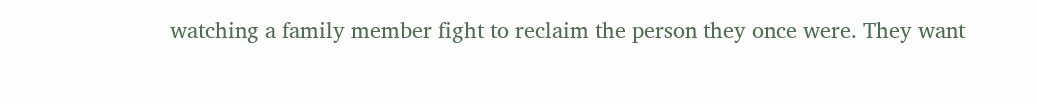watching a family member fight to reclaim the person they once were. They want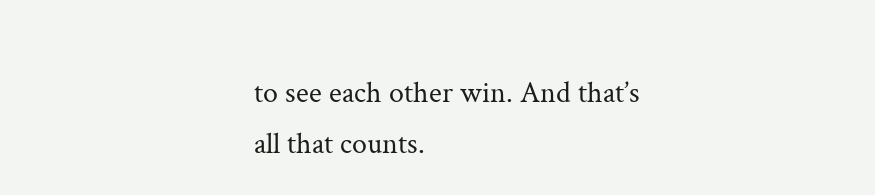to see each other win. And that’s all that counts.